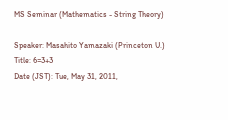MS Seminar (Mathematics - String Theory)

Speaker: Masahito Yamazaki (Princeton U.)
Title: 6=3+3
Date (JST): Tue, May 31, 2011,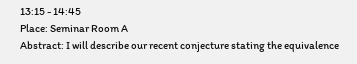13:15 - 14:45
Place: Seminar Room A
Abstract: I will describe our recent conjecture stating the equivalence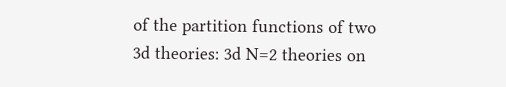of the partition functions of two 3d theories: 3d N=2 theories on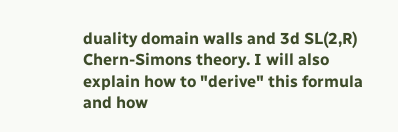duality domain walls and 3d SL(2,R) Chern-Simons theory. I will also explain how to "derive" this formula and how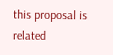this proposal is related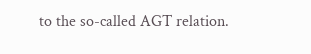to the so-called AGT relation.